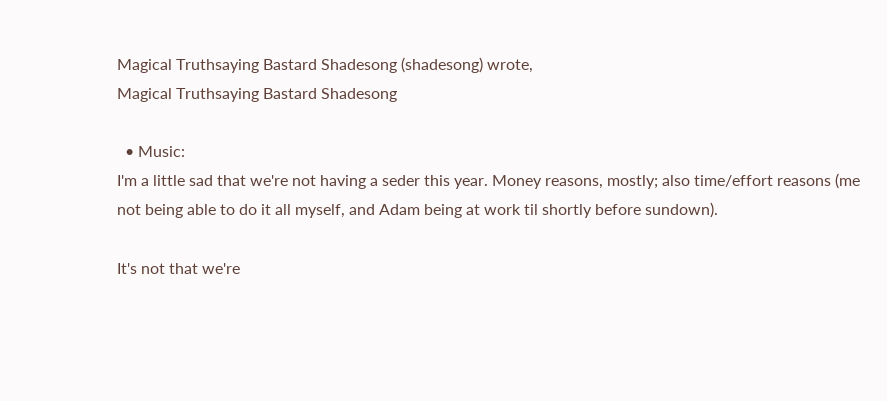Magical Truthsaying Bastard Shadesong (shadesong) wrote,
Magical Truthsaying Bastard Shadesong

  • Music:
I'm a little sad that we're not having a seder this year. Money reasons, mostly; also time/effort reasons (me not being able to do it all myself, and Adam being at work til shortly before sundown).

It's not that we're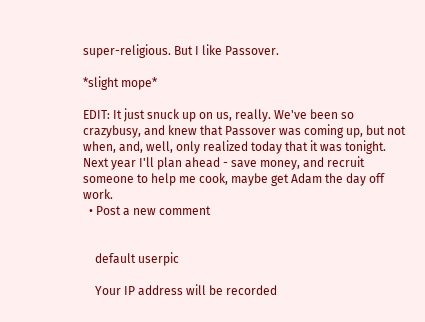super-religious. But I like Passover.

*slight mope*

EDIT: It just snuck up on us, really. We've been so crazybusy, and knew that Passover was coming up, but not when, and, well, only realized today that it was tonight. Next year I'll plan ahead - save money, and recruit someone to help me cook, maybe get Adam the day off work.
  • Post a new comment


    default userpic

    Your IP address will be recorded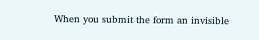When you submit the form an invisible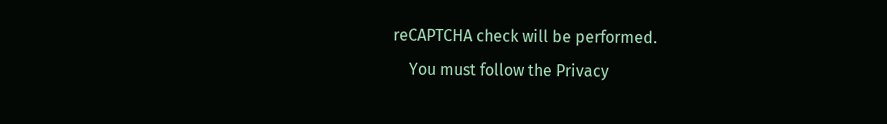reCAPTCHA check will be performed.
    You must follow the Privacy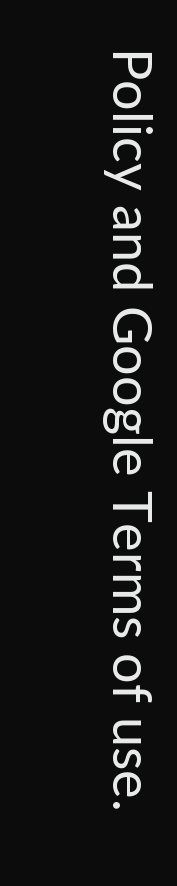Policy and Google Terms of use.